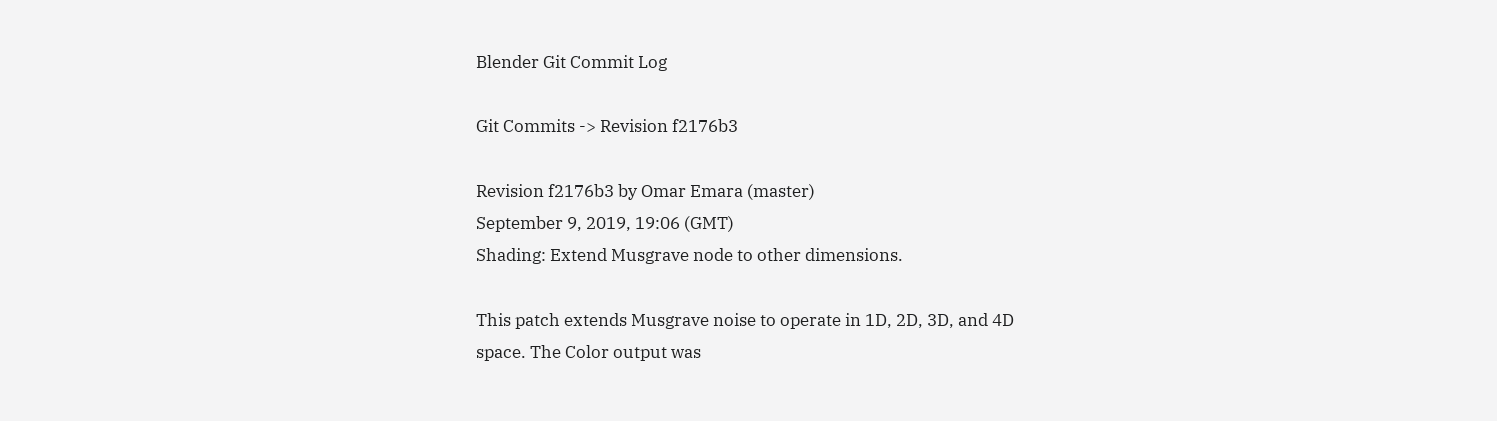Blender Git Commit Log

Git Commits -> Revision f2176b3

Revision f2176b3 by Omar Emara (master)
September 9, 2019, 19:06 (GMT)
Shading: Extend Musgrave node to other dimensions.

This patch extends Musgrave noise to operate in 1D, 2D, 3D, and 4D
space. The Color output was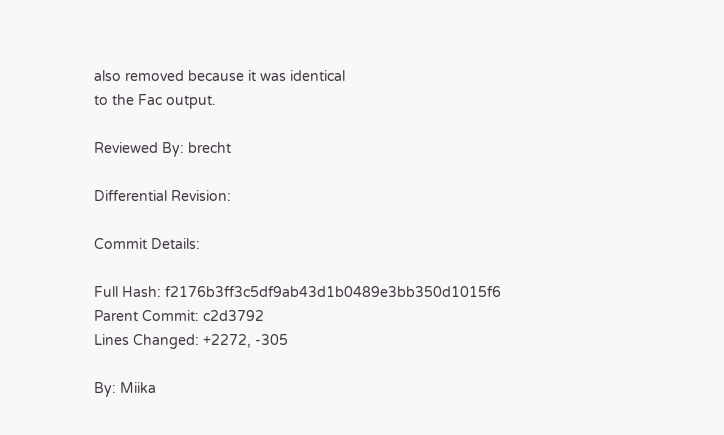also removed because it was identical
to the Fac output.

Reviewed By: brecht

Differential Revision:

Commit Details:

Full Hash: f2176b3ff3c5df9ab43d1b0489e3bb350d1015f6
Parent Commit: c2d3792
Lines Changed: +2272, -305

By: Miika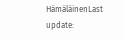HämäläinenLast update: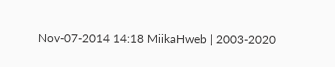Nov-07-2014 14:18 MiikaHweb | 2003-2020